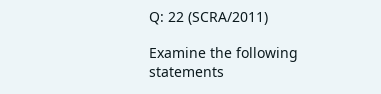Q: 22 (SCRA/2011)

Examine the following statements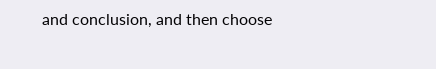and conclusion, and then choose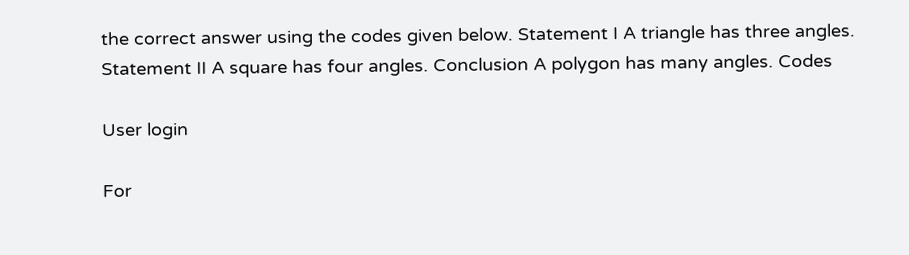the correct answer using the codes given below. Statement I A triangle has three angles. Statement II A square has four angles. Conclusion A polygon has many angles. Codes

User login

For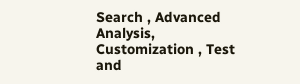Search , Advanced Analysis, Customization , Test and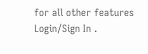for all other features Login/Sign In .